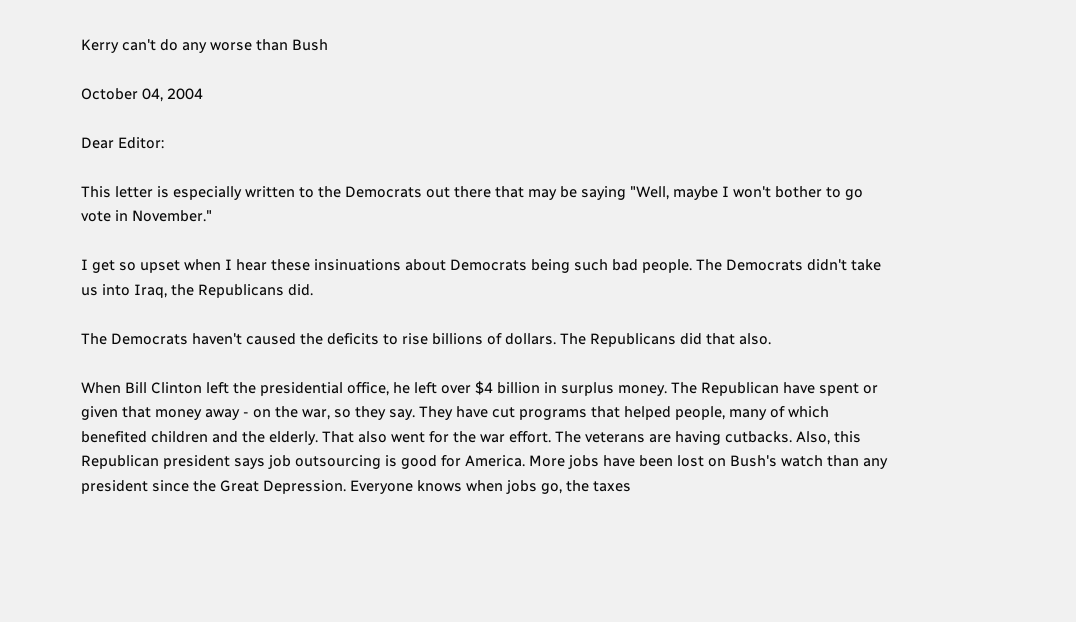Kerry can't do any worse than Bush

October 04, 2004

Dear Editor:

This letter is especially written to the Democrats out there that may be saying "Well, maybe I won't bother to go vote in November."

I get so upset when I hear these insinuations about Democrats being such bad people. The Democrats didn't take us into Iraq, the Republicans did.

The Democrats haven't caused the deficits to rise billions of dollars. The Republicans did that also.

When Bill Clinton left the presidential office, he left over $4 billion in surplus money. The Republican have spent or given that money away - on the war, so they say. They have cut programs that helped people, many of which benefited children and the elderly. That also went for the war effort. The veterans are having cutbacks. Also, this Republican president says job outsourcing is good for America. More jobs have been lost on Bush's watch than any president since the Great Depression. Everyone knows when jobs go, the taxes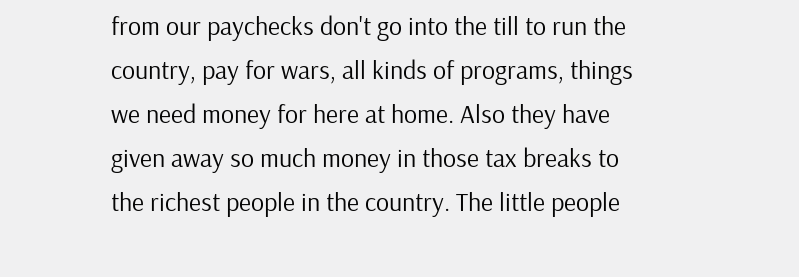from our paychecks don't go into the till to run the country, pay for wars, all kinds of programs, things we need money for here at home. Also they have given away so much money in those tax breaks to the richest people in the country. The little people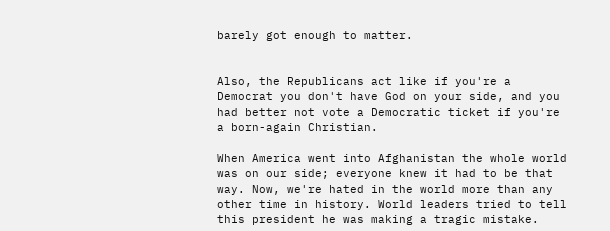barely got enough to matter.


Also, the Republicans act like if you're a Democrat you don't have God on your side, and you had better not vote a Democratic ticket if you're a born-again Christian.

When America went into Afghanistan the whole world was on our side; everyone knew it had to be that way. Now, we're hated in the world more than any other time in history. World leaders tried to tell this president he was making a tragic mistake.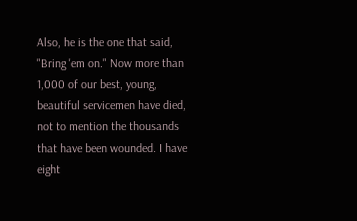Also, he is the one that said, "Bring 'em on." Now more than 1,000 of our best, young, beautiful servicemen have died, not to mention the thousands that have been wounded. I have eight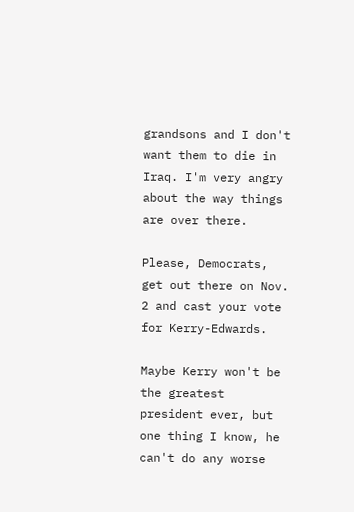grandsons and I don't want them to die in Iraq. I'm very angry about the way things are over there.

Please, Democrats, get out there on Nov. 2 and cast your vote for Kerry-Edwards.

Maybe Kerry won't be the greatest president ever, but one thing I know, he can't do any worse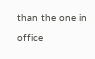than the one in office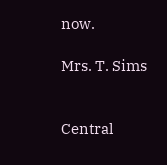now.

Mrs. T. Sims


Central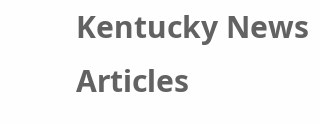Kentucky News Articles